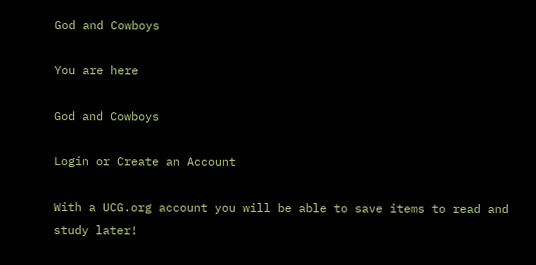God and Cowboys

You are here

God and Cowboys

Login or Create an Account

With a UCG.org account you will be able to save items to read and study later!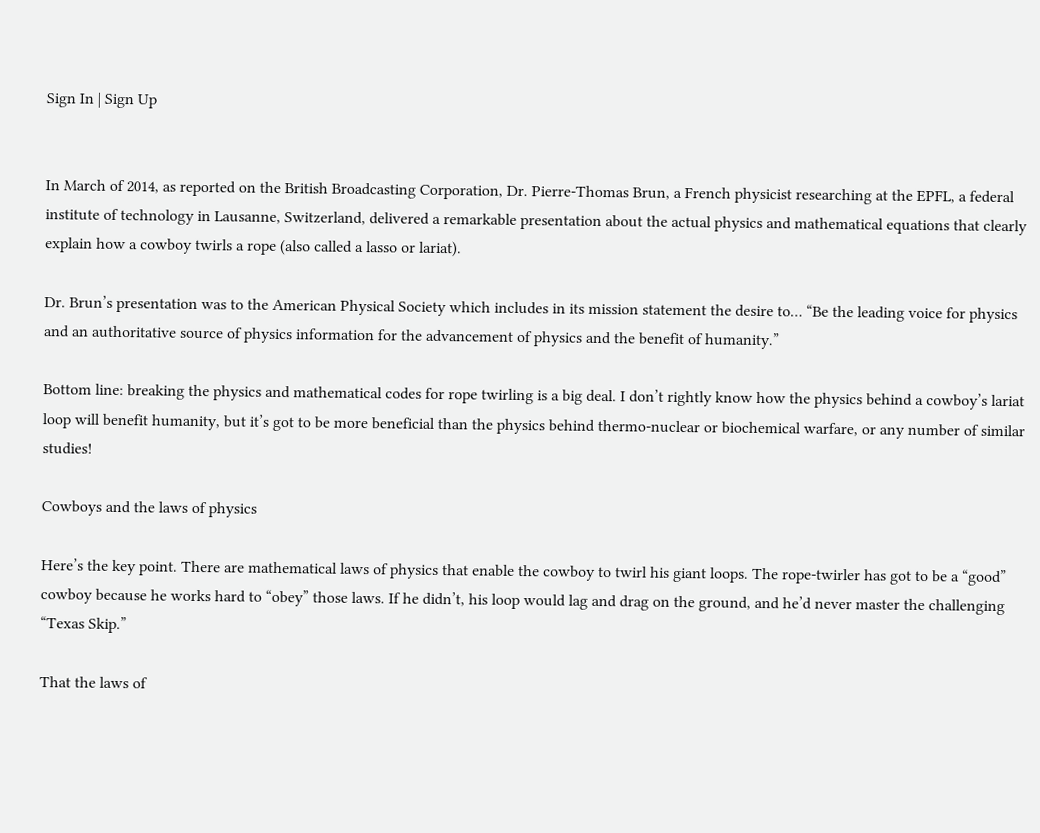Sign In | Sign Up


In March of 2014, as reported on the British Broadcasting Corporation, Dr. Pierre-Thomas Brun, a French physicist researching at the EPFL, a federal institute of technology in Lausanne, Switzerland, delivered a remarkable presentation about the actual physics and mathematical equations that clearly explain how a cowboy twirls a rope (also called a lasso or lariat).

Dr. Brun’s presentation was to the American Physical Society which includes in its mission statement the desire to… “Be the leading voice for physics and an authoritative source of physics information for the advancement of physics and the benefit of humanity.”

Bottom line: breaking the physics and mathematical codes for rope twirling is a big deal. I don’t rightly know how the physics behind a cowboy’s lariat loop will benefit humanity, but it’s got to be more beneficial than the physics behind thermo-nuclear or biochemical warfare, or any number of similar studies!

Cowboys and the laws of physics

Here’s the key point. There are mathematical laws of physics that enable the cowboy to twirl his giant loops. The rope-twirler has got to be a “good” cowboy because he works hard to “obey” those laws. If he didn’t, his loop would lag and drag on the ground, and he’d never master the challenging “Texas Skip.”

That the laws of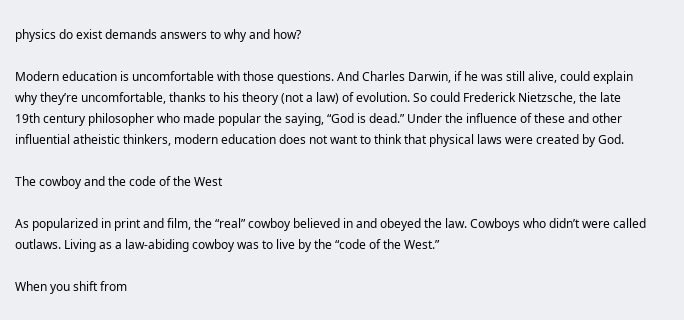physics do exist demands answers to why and how?

Modern education is uncomfortable with those questions. And Charles Darwin, if he was still alive, could explain why they’re uncomfortable, thanks to his theory (not a law) of evolution. So could Frederick Nietzsche, the late 19th century philosopher who made popular the saying, “God is dead.” Under the influence of these and other influential atheistic thinkers, modern education does not want to think that physical laws were created by God.

The cowboy and the code of the West

As popularized in print and film, the “real” cowboy believed in and obeyed the law. Cowboys who didn’t were called outlaws. Living as a law-abiding cowboy was to live by the “code of the West.”

When you shift from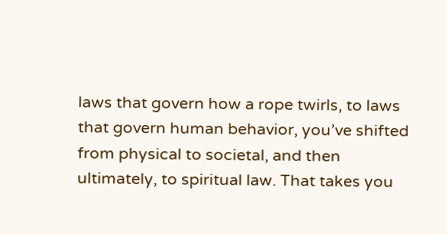laws that govern how a rope twirls, to laws that govern human behavior, you’ve shifted from physical to societal, and then ultimately, to spiritual law. That takes you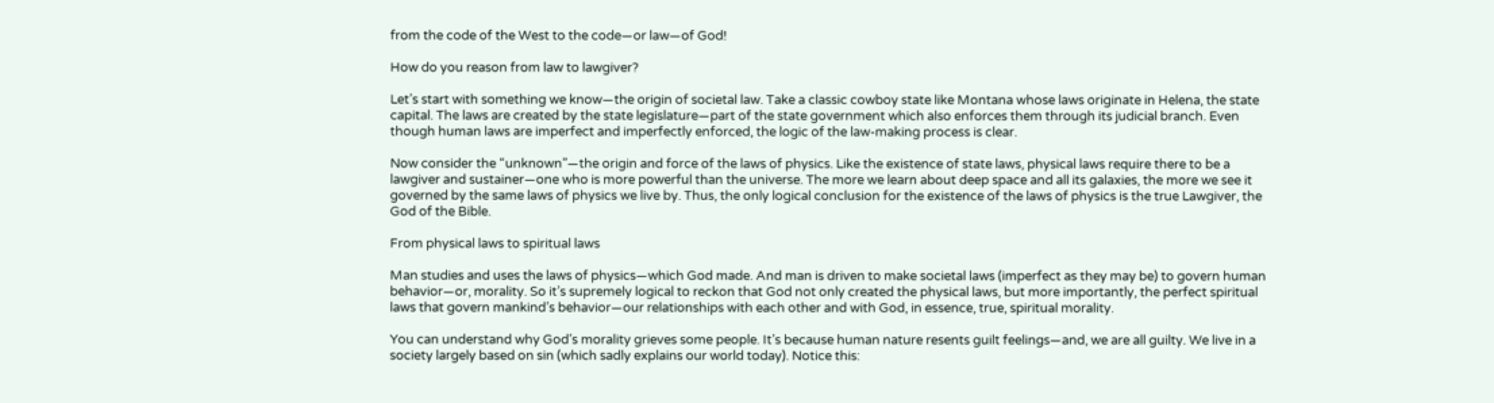from the code of the West to the code—or law—of God!

How do you reason from law to lawgiver?

Let’s start with something we know—the origin of societal law. Take a classic cowboy state like Montana whose laws originate in Helena, the state capital. The laws are created by the state legislature—part of the state government which also enforces them through its judicial branch. Even though human laws are imperfect and imperfectly enforced, the logic of the law-making process is clear.

Now consider the “unknown”—the origin and force of the laws of physics. Like the existence of state laws, physical laws require there to be a lawgiver and sustainer—one who is more powerful than the universe. The more we learn about deep space and all its galaxies, the more we see it governed by the same laws of physics we live by. Thus, the only logical conclusion for the existence of the laws of physics is the true Lawgiver, the God of the Bible.

From physical laws to spiritual laws

Man studies and uses the laws of physics—which God made. And man is driven to make societal laws (imperfect as they may be) to govern human behavior—or, morality. So it’s supremely logical to reckon that God not only created the physical laws, but more importantly, the perfect spiritual laws that govern mankind’s behavior—our relationships with each other and with God, in essence, true, spiritual morality.

You can understand why God’s morality grieves some people. It’s because human nature resents guilt feelings—and, we are all guilty. We live in a society largely based on sin (which sadly explains our world today). Notice this: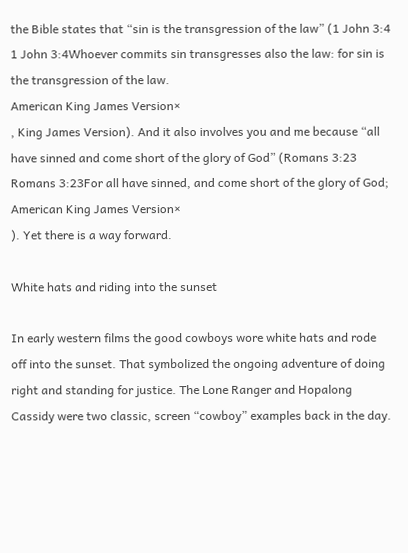the Bible states that “sin is the transgression of the law” (1 John 3:4 1 John 3:4Whoever commits sin transgresses also the law: for sin is the transgression of the law.
American King James Version×
, King James Version). And it also involves you and me because “all have sinned and come short of the glory of God” (Romans 3:23 Romans 3:23For all have sinned, and come short of the glory of God;
American King James Version×
). Yet there is a way forward.

White hats and riding into the sunset

In early western films the good cowboys wore white hats and rode off into the sunset. That symbolized the ongoing adventure of doing right and standing for justice. The Lone Ranger and Hopalong Cassidy were two classic, screen “cowboy” examples back in the day.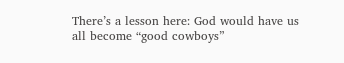There’s a lesson here: God would have us all become “good cowboys”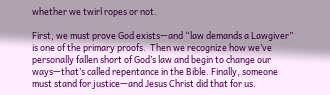whether we twirl ropes or not.

First, we must prove God exists—and “law demands a Lawgiver” is one of the primary proofs.  Then we recognize how we’ve personally fallen short of God’s law and begin to change our ways—that’s called repentance in the Bible. Finally, someone must stand for justice—and Jesus Christ did that for us.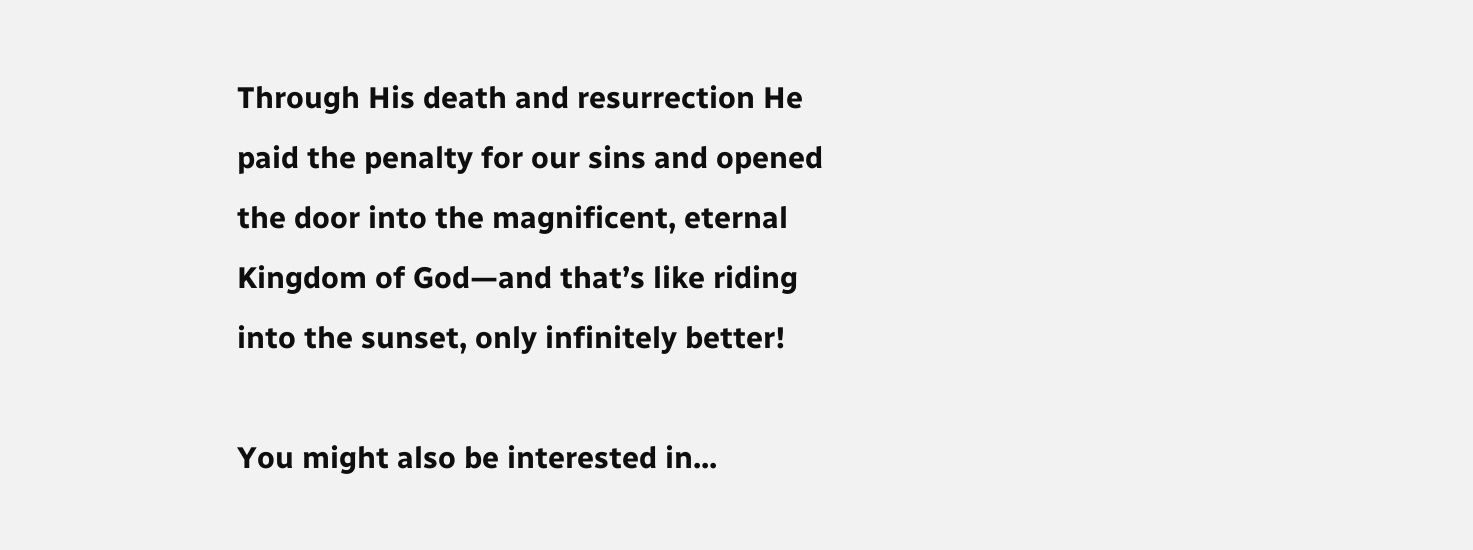Through His death and resurrection He paid the penalty for our sins and opened the door into the magnificent, eternal Kingdom of God—and that’s like riding into the sunset, only infinitely better!

You might also be interested in...